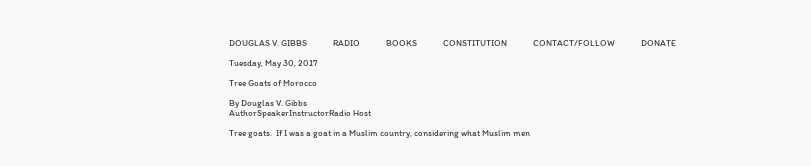DOUGLAS V. GIBBS             RADIO             BOOKS             CONSTITUTION             CONTACT/FOLLOW             DONATE

Tuesday, May 30, 2017

Tree Goats of Morocco

By Douglas V. Gibbs
AuthorSpeakerInstructorRadio Host

Tree goats.  If I was a goat in a Muslim country, considering what Muslim men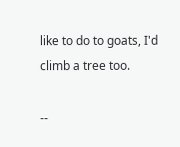like to do to goats, I'd climb a tree too.

--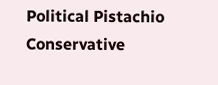Political Pistachio Conservative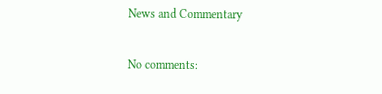News and Commentary

No comments: